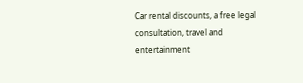Car rental discounts, a free legal consultation, travel and entertainment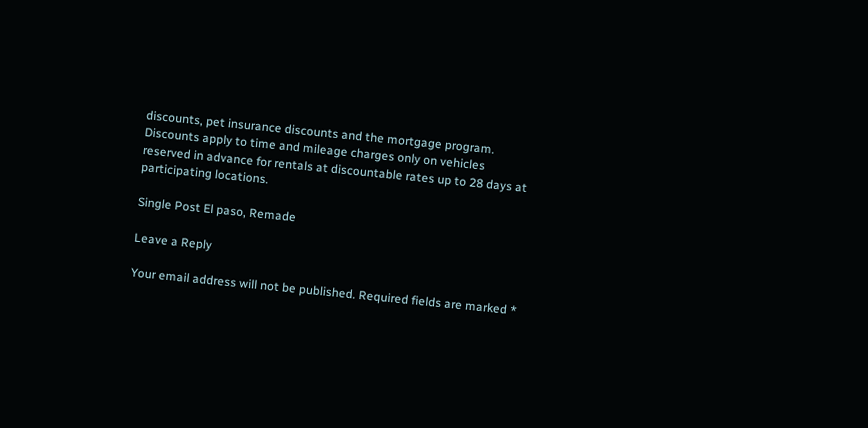discounts, pet insurance discounts and the mortgage program. Discounts apply to time and mileage charges only on vehicles reserved in advance for rentals at discountable rates up to 28 days at participating locations.

Single Post El paso, Remade

Leave a Reply

Your email address will not be published. Required fields are marked *